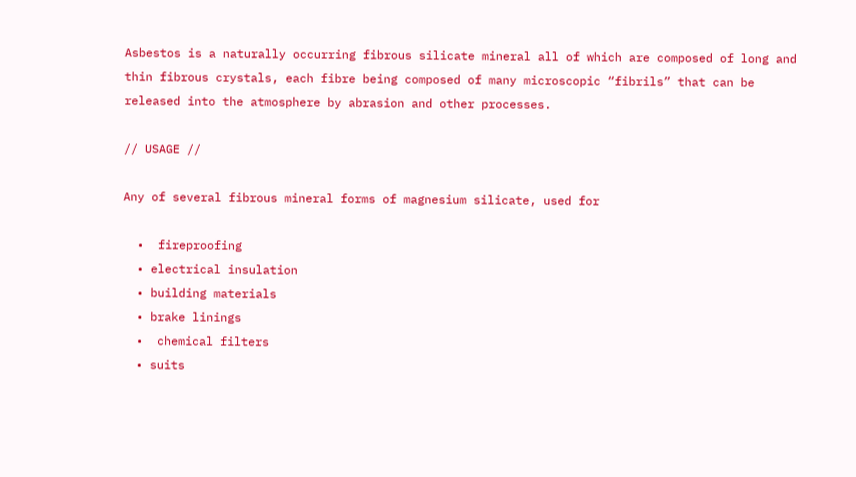Asbestos is a naturally occurring fibrous silicate mineral all of which are composed of long and thin fibrous crystals, each fibre being composed of many microscopic “fibrils” that can be released into the atmosphere by abrasion and other processes.

// USAGE //

Any of several fibrous mineral forms of magnesium silicate, used for

  •  fireproofing
  • electrical insulation
  • building materials
  • brake linings
  •  chemical filters
  • suits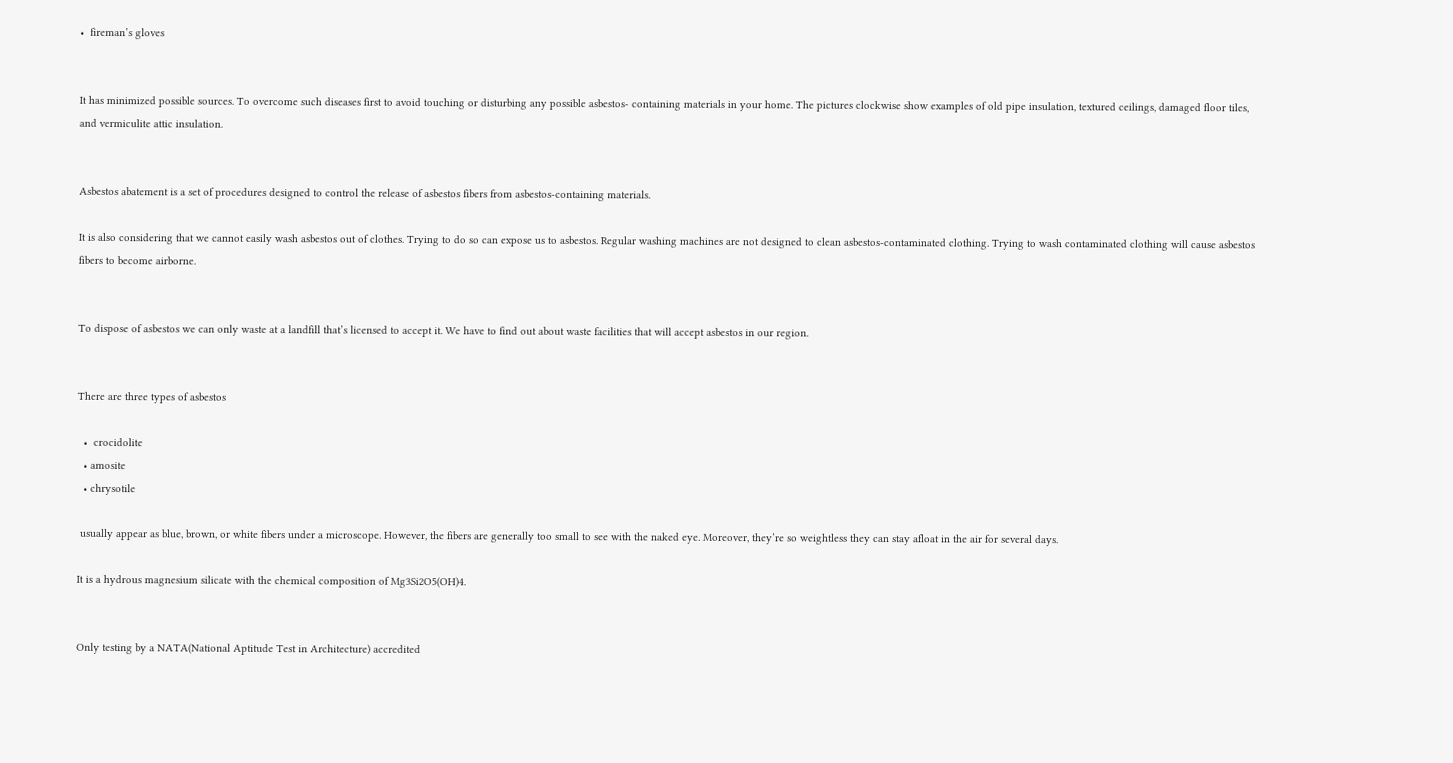•  fireman’s gloves


It has minimized possible sources. To overcome such diseases first to avoid touching or disturbing any possible asbestos- containing materials in your home. The pictures clockwise show examples of old pipe insulation, textured ceilings, damaged floor tiles, and vermiculite attic insulation.


Asbestos abatement is a set of procedures designed to control the release of asbestos fibers from asbestos-containing materials.

It is also considering that we cannot easily wash asbestos out of clothes. Trying to do so can expose us to asbestos. Regular washing machines are not designed to clean asbestos-contaminated clothing. Trying to wash contaminated clothing will cause asbestos fibers to become airborne.


To dispose of asbestos we can only waste at a landfill that’s licensed to accept it. We have to find out about waste facilities that will accept asbestos in our region.


There are three types of asbestos

  •  crocidolite
  • amosite
  • chrysotile

 usually appear as blue, brown, or white fibers under a microscope. However, the fibers are generally too small to see with the naked eye. Moreover, they’re so weightless they can stay afloat in the air for several days.

It is a hydrous magnesium silicate with the chemical composition of Mg3Si2O5(OH)4.


Only testing by a NATA(National Aptitude Test in Architecture) accredited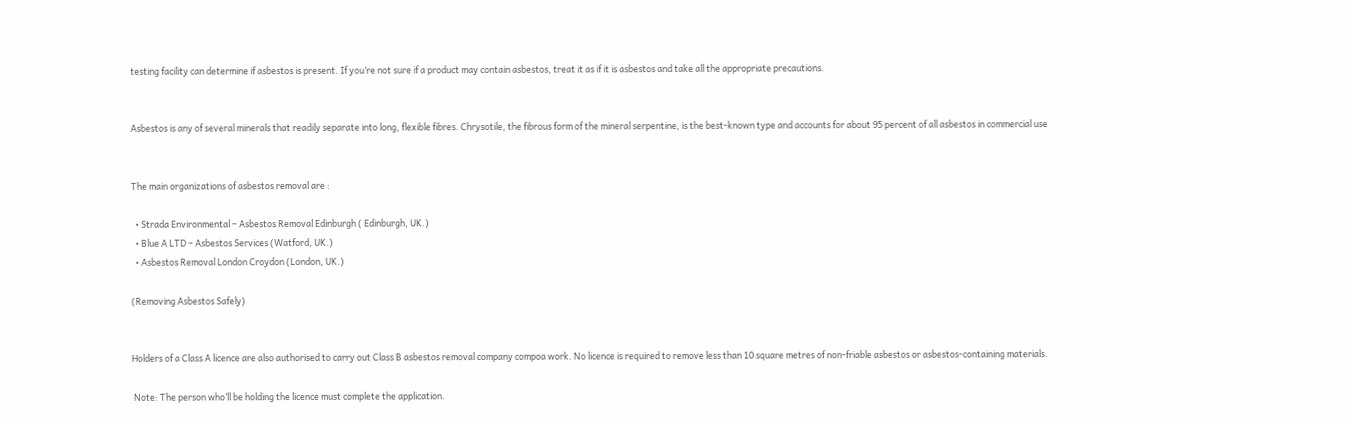testing facility can determine if asbestos is present. If you’re not sure if a product may contain asbestos, treat it as if it is asbestos and take all the appropriate precautions.


Asbestos is any of several minerals that readily separate into long, flexible fibres. Chrysotile, the fibrous form of the mineral serpentine, is the best-known type and accounts for about 95 percent of all asbestos in commercial use


The main organizations of asbestos removal are :

  • Strada Environmental – Asbestos Removal Edinburgh ( Edinburgh, UK.)
  • Blue A LTD – Asbestos Services (Watford, UK.)
  • Asbestos Removal London Croydon (London, UK.)

(Removing Asbestos Safely)


Holders of a Class A licence are also authorised to carry out Class B asbestos removal company compoa work. No licence is required to remove less than 10 square metres of non-friable asbestos or asbestos-containing materials.

 Note: The person who’ll be holding the licence must complete the application.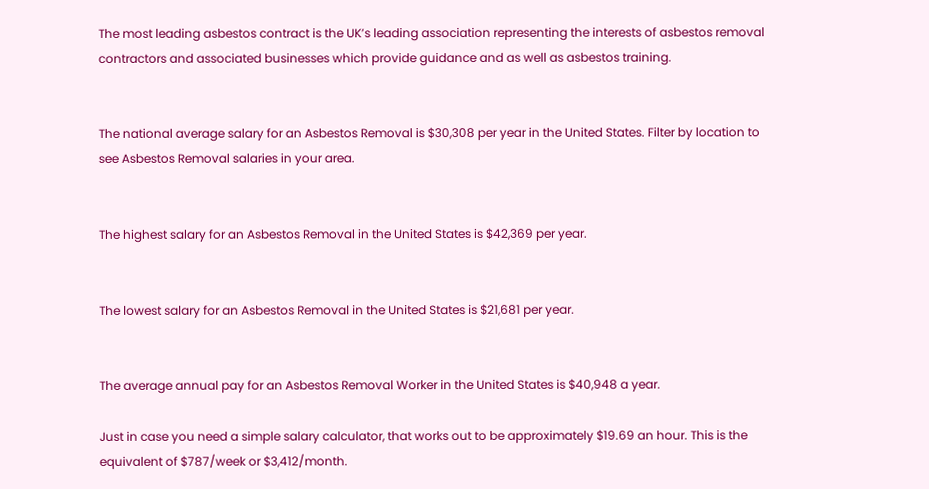The most leading asbestos contract is the UK’s leading association representing the interests of asbestos removal contractors and associated businesses which provide guidance and as well as asbestos training.


The national average salary for an Asbestos Removal is $30,308 per year in the United States. Filter by location to see Asbestos Removal salaries in your area.


The highest salary for an Asbestos Removal in the United States is $42,369 per year.


The lowest salary for an Asbestos Removal in the United States is $21,681 per year.


The average annual pay for an Asbestos Removal Worker in the United States is $40,948 a year.

Just in case you need a simple salary calculator, that works out to be approximately $19.69 an hour. This is the equivalent of $787/week or $3,412/month.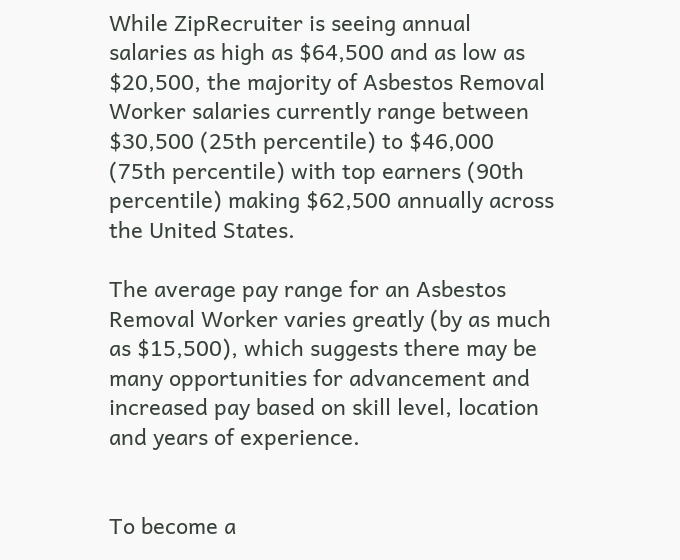While ZipRecruiter is seeing annual salaries as high as $64,500 and as low as $20,500, the majority of Asbestos Removal Worker salaries currently range between $30,500 (25th percentile) to $46,000 (75th percentile) with top earners (90th percentile) making $62,500 annually across the United States.

The average pay range for an Asbestos Removal Worker varies greatly (by as much as $15,500), which suggests there may be many opportunities for advancement and increased pay based on skill level, location and years of experience.


To become a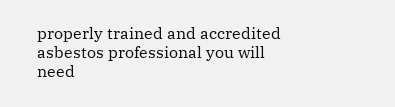properly trained and accredited asbestos professional you will need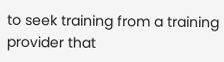to seek training from a training provider that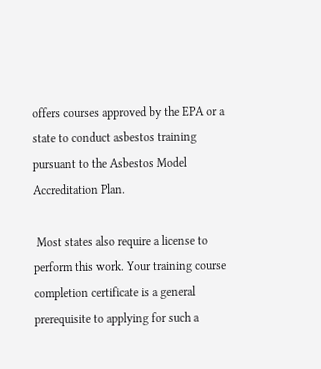offers courses approved by the EPA or a state to conduct asbestos training pursuant to the Asbestos Model Accreditation Plan.

 Most states also require a license to perform this work. Your training course completion certificate is a general prerequisite to applying for such a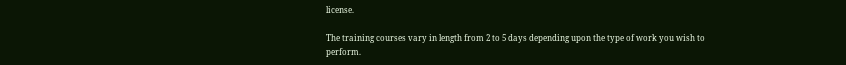license.

The training courses vary in length from 2 to 5 days depending upon the type of work you wish to perform.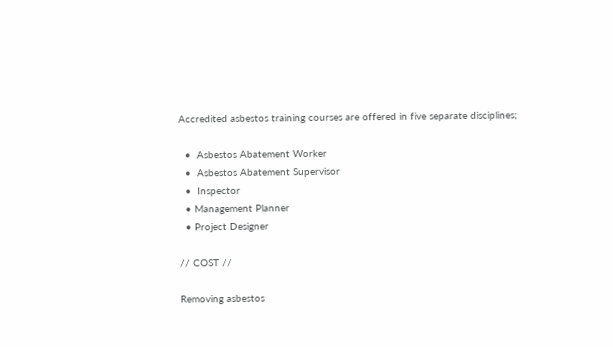Accredited asbestos training courses are offered in five separate disciplines;

  •  Asbestos Abatement Worker
  •  Asbestos Abatement Supervisor
  •  Inspector
  • Management Planner
  • Project Designer

// COST //

Removing asbestos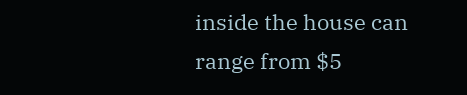inside the house can range from $5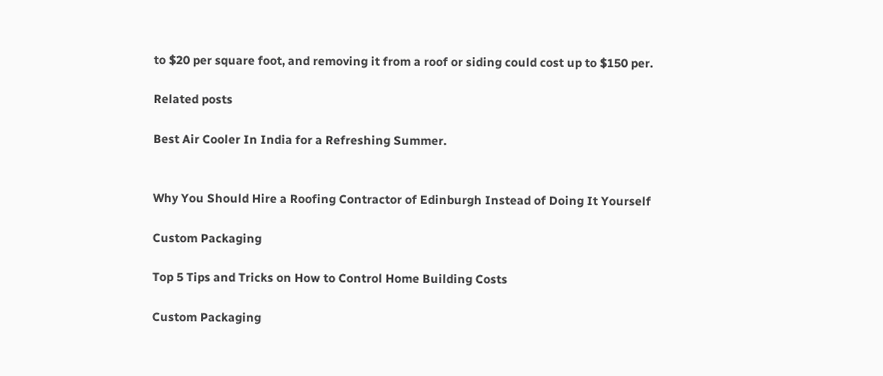to $20 per square foot, and removing it from a roof or siding could cost up to $150 per.

Related posts

Best Air Cooler In India for a Refreshing Summer.


Why You Should Hire a Roofing Contractor of Edinburgh Instead of Doing It Yourself

Custom Packaging

Top 5 Tips and Tricks on How to Control Home Building Costs

Custom Packaging